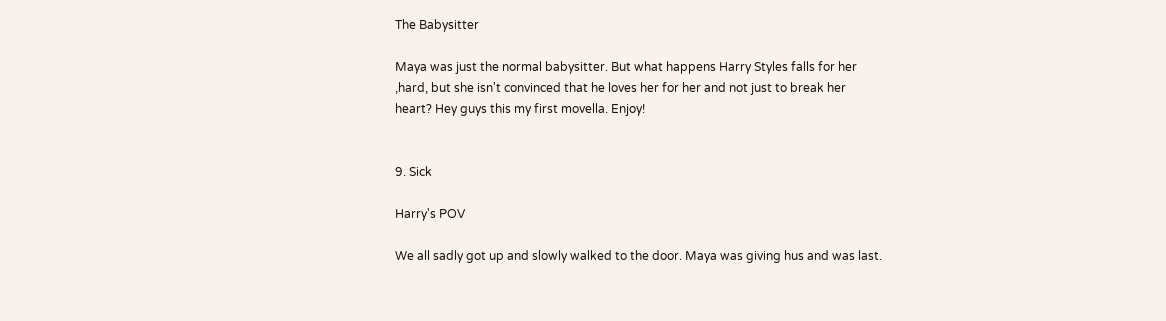The Babysitter

Maya was just the normal babysitter. But what happens Harry Styles falls for her ,hard, but she isn't convinced that he loves her for her and not just to break her heart? Hey guys this my first movella. Enjoy!


9. Sick

Harry's POV

We all sadly got up and slowly walked to the door. Maya was giving hus and was last.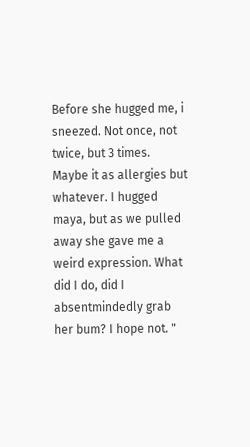Before she hugged me, i sneezed. Not once, not twice, but 3 times. Maybe it as allergies but whatever. I hugged maya, but as we pulled away she gave me a weird expression. What did I do, did I absentmindedly grab her bum? I hope not. "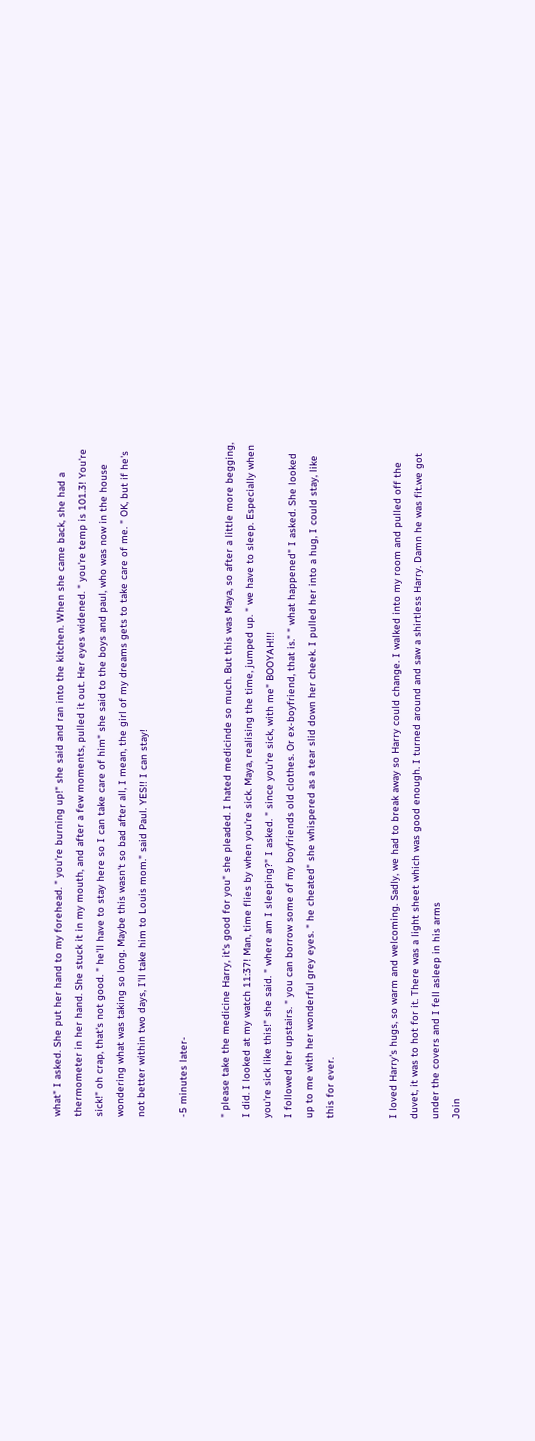what" I asked. She put her hand to my forehead. " you're burning up!" she said and ran into the kitchen. When she came back, she had a thermometer in her hand. She stuck it in my mouth, and after a few moments, pulled it out. Her eyes widened. " you're temp is 101.3! You're sick!" oh crap, that's not good. " he'll have to stay here so I can take care of him" she said to the boys and paul, who was now in the house wondering what was taking so long. Maybe this wasn't so bad after all, I mean, the girl of my dreams gets to take care of me. " OK, but if he's not better within two days, I'll take him to Louis mom." said Paul. YES!! I can stay!

-5 minutes later-

" please take the medicine Harry, it's good for you" she pleaded. I hated medicinde so much. But this was Maya, so after a little more begging, I did. I looked at my watch 11:37! Man, time flies by when you're sick. Maya, realising the time, jumped up. " we have to sleep. Especially when you're sick like this!" she said. " where am I sleeping?" I asked. " since you're sick, with me" BOOYAH!!!
I followed her upstairs. " you can borrow some of my boyfriends old clothes. Or ex-boyfriend, that is." " what happened" I asked. She looked up to me with her wonderful grey eyes. " he cheated" she whispered as a tear slid down her cheek. I pulled her into a hug, I could stay, like this for ever.


I loved Harry's hugs, so warm and welcoming. Sadly, we had to break away so Harry could change. I walked into my room and pulled off the duvet, it was to hot for it. There was a light sheet which was good enough. I turned around and saw a shirtless Harry. Damn he was fit.we got under the covers and I fell asleep in his arms
Join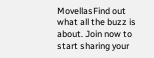MovellasFind out what all the buzz is about. Join now to start sharing your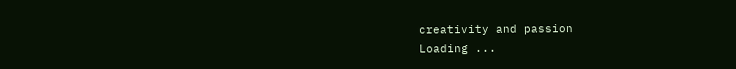creativity and passion
Loading ...